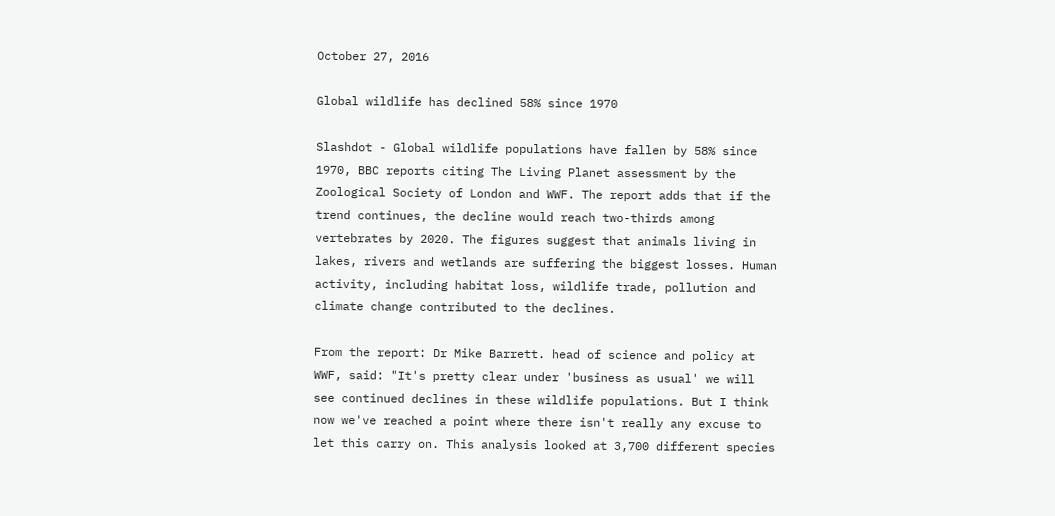October 27, 2016

Global wildlife has declined 58% since 1970

Slashdot - Global wildlife populations have fallen by 58% since 1970, BBC reports citing The Living Planet assessment by the Zoological Society of London and WWF. The report adds that if the trend continues, the decline would reach two-thirds among vertebrates by 2020. The figures suggest that animals living in lakes, rivers and wetlands are suffering the biggest losses. Human activity, including habitat loss, wildlife trade, pollution and climate change contributed to the declines.

From the report: Dr Mike Barrett. head of science and policy at WWF, said: "It's pretty clear under 'business as usual' we will see continued declines in these wildlife populations. But I think now we've reached a point where there isn't really any excuse to let this carry on. This analysis looked at 3,700 different species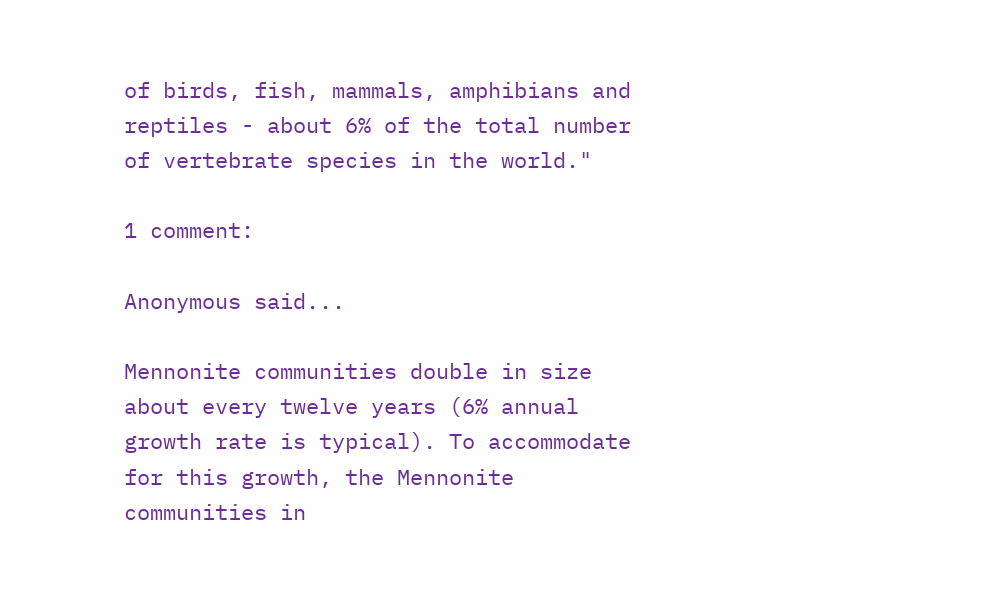of birds, fish, mammals, amphibians and reptiles - about 6% of the total number of vertebrate species in the world."

1 comment:

Anonymous said...

Mennonite communities double in size about every twelve years (6% annual growth rate is typical). To accommodate for this growth, the Mennonite communities in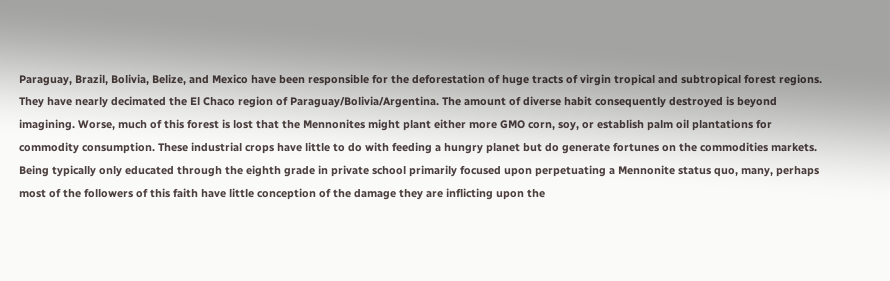Paraguay, Brazil, Bolivia, Belize, and Mexico have been responsible for the deforestation of huge tracts of virgin tropical and subtropical forest regions. They have nearly decimated the El Chaco region of Paraguay/Bolivia/Argentina. The amount of diverse habit consequently destroyed is beyond imagining. Worse, much of this forest is lost that the Mennonites might plant either more GMO corn, soy, or establish palm oil plantations for commodity consumption. These industrial crops have little to do with feeding a hungry planet but do generate fortunes on the commodities markets.
Being typically only educated through the eighth grade in private school primarily focused upon perpetuating a Mennonite status quo, many, perhaps most of the followers of this faith have little conception of the damage they are inflicting upon the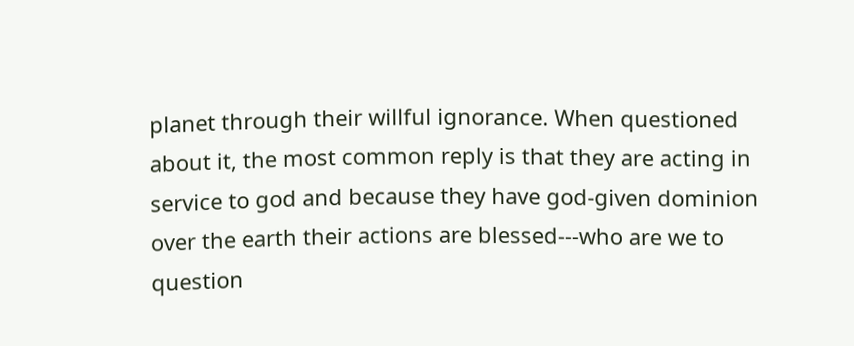planet through their willful ignorance. When questioned about it, the most common reply is that they are acting in service to god and because they have god-given dominion over the earth their actions are blessed---who are we to question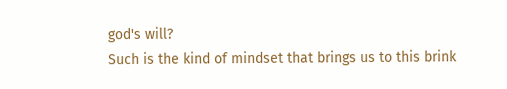god's will?
Such is the kind of mindset that brings us to this brink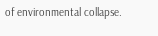of environmental collapse.